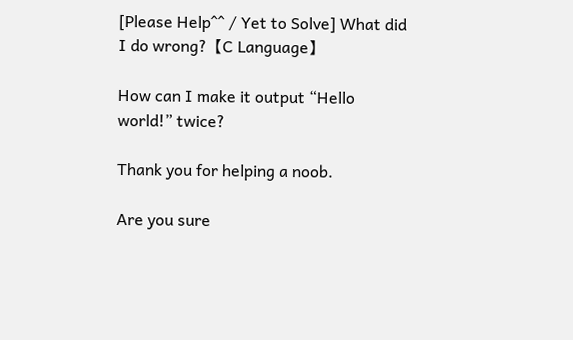[Please Help^^ / Yet to Solve] What did I do wrong?【C Language】

How can I make it output “Hello world!” twice?

Thank you for helping a noob.

Are you sure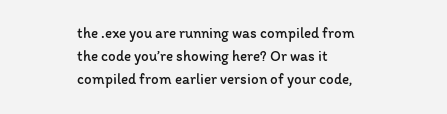the .exe you are running was compiled from the code you’re showing here? Or was it compiled from earlier version of your code,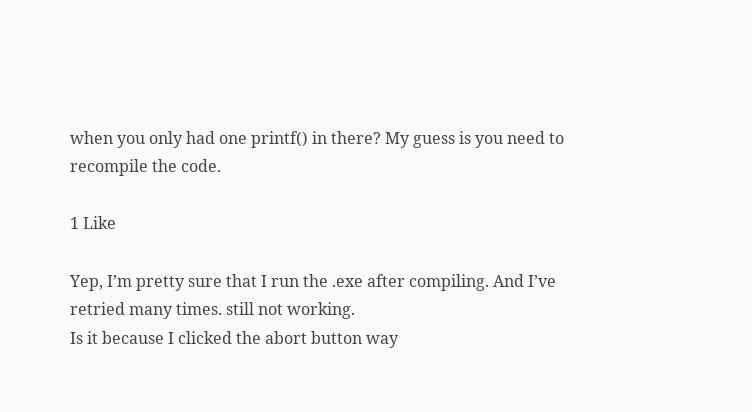when you only had one printf() in there? My guess is you need to recompile the code.

1 Like

Yep, I’m pretty sure that I run the .exe after compiling. And I’ve retried many times. still not working.
Is it because I clicked the abort button way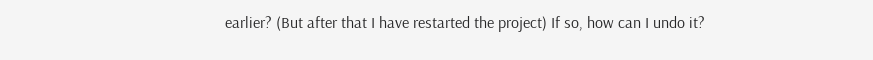earlier? (But after that I have restarted the project) If so, how can I undo it?